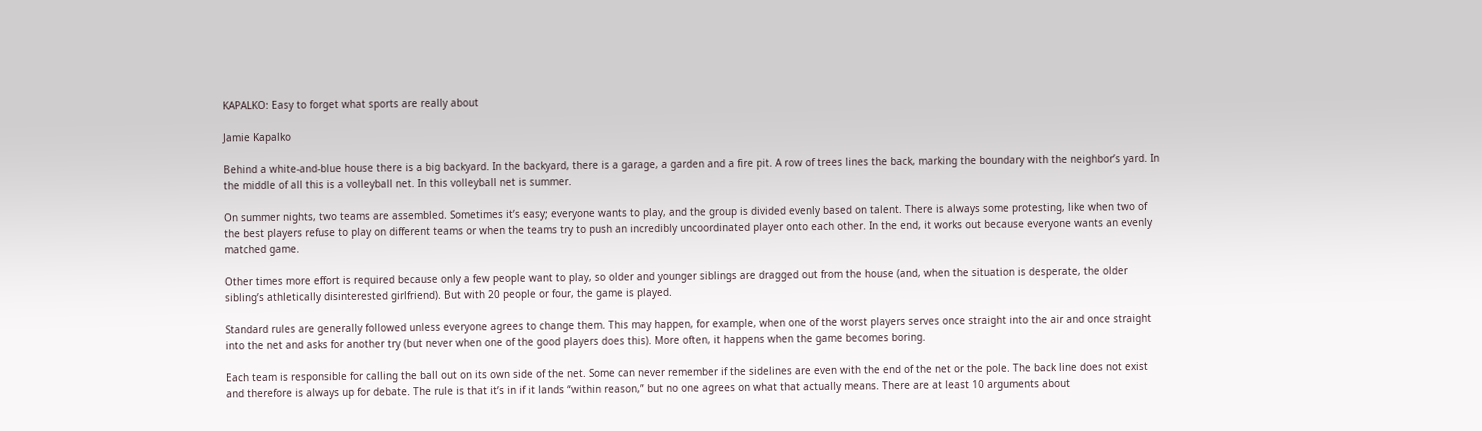KAPALKO: Easy to forget what sports are really about

Jamie Kapalko

Behind a white-and-blue house there is a big backyard. In the backyard, there is a garage, a garden and a fire pit. A row of trees lines the back, marking the boundary with the neighbor’s yard. In the middle of all this is a volleyball net. In this volleyball net is summer.

On summer nights, two teams are assembled. Sometimes it’s easy; everyone wants to play, and the group is divided evenly based on talent. There is always some protesting, like when two of the best players refuse to play on different teams or when the teams try to push an incredibly uncoordinated player onto each other. In the end, it works out because everyone wants an evenly matched game.

Other times more effort is required because only a few people want to play, so older and younger siblings are dragged out from the house (and, when the situation is desperate, the older sibling’s athletically disinterested girlfriend). But with 20 people or four, the game is played.

Standard rules are generally followed unless everyone agrees to change them. This may happen, for example, when one of the worst players serves once straight into the air and once straight into the net and asks for another try (but never when one of the good players does this). More often, it happens when the game becomes boring.

Each team is responsible for calling the ball out on its own side of the net. Some can never remember if the sidelines are even with the end of the net or the pole. The back line does not exist and therefore is always up for debate. The rule is that it’s in if it lands “within reason,” but no one agrees on what that actually means. There are at least 10 arguments about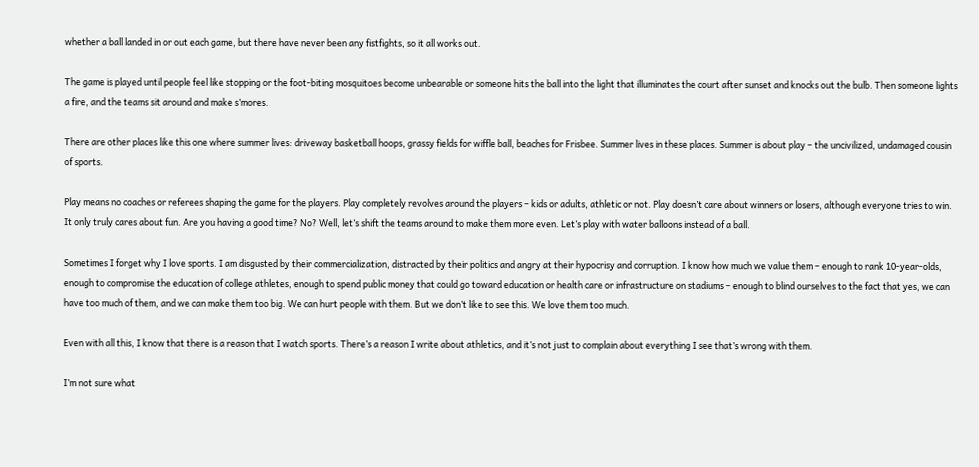whether a ball landed in or out each game, but there have never been any fistfights, so it all works out.

The game is played until people feel like stopping or the foot-biting mosquitoes become unbearable or someone hits the ball into the light that illuminates the court after sunset and knocks out the bulb. Then someone lights a fire, and the teams sit around and make s’mores.

There are other places like this one where summer lives: driveway basketball hoops, grassy fields for wiffle ball, beaches for Frisbee. Summer lives in these places. Summer is about play – the uncivilized, undamaged cousin of sports.

Play means no coaches or referees shaping the game for the players. Play completely revolves around the players – kids or adults, athletic or not. Play doesn’t care about winners or losers, although everyone tries to win. It only truly cares about fun. Are you having a good time? No? Well, let’s shift the teams around to make them more even. Let’s play with water balloons instead of a ball.

Sometimes I forget why I love sports. I am disgusted by their commercialization, distracted by their politics and angry at their hypocrisy and corruption. I know how much we value them – enough to rank 10-year-olds, enough to compromise the education of college athletes, enough to spend public money that could go toward education or health care or infrastructure on stadiums – enough to blind ourselves to the fact that yes, we can have too much of them, and we can make them too big. We can hurt people with them. But we don’t like to see this. We love them too much.

Even with all this, I know that there is a reason that I watch sports. There’s a reason I write about athletics, and it’s not just to complain about everything I see that’s wrong with them.

I’m not sure what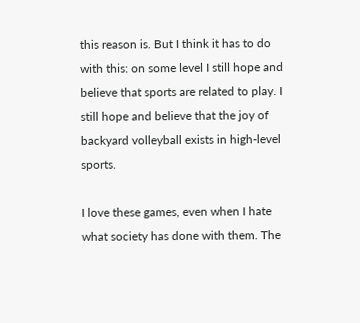this reason is. But I think it has to do with this: on some level I still hope and believe that sports are related to play. I still hope and believe that the joy of backyard volleyball exists in high-level sports.

I love these games, even when I hate what society has done with them. The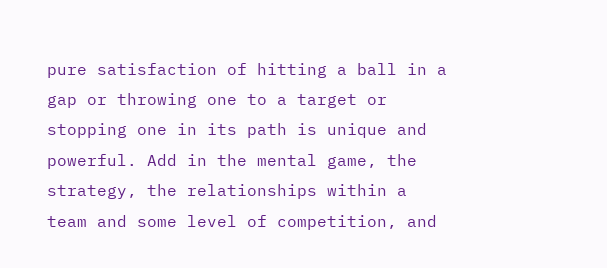pure satisfaction of hitting a ball in a gap or throwing one to a target or stopping one in its path is unique and powerful. Add in the mental game, the strategy, the relationships within a team and some level of competition, and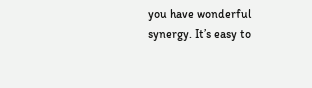you have wonderful synergy. It’s easy to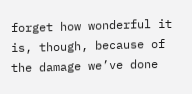forget how wonderful it is, though, because of the damage we’ve done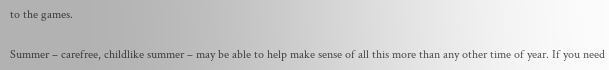to the games.

Summer – carefree, childlike summer – may be able to help make sense of all this more than any other time of year. If you need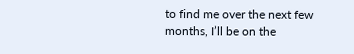to find me over the next few months, I’ll be on the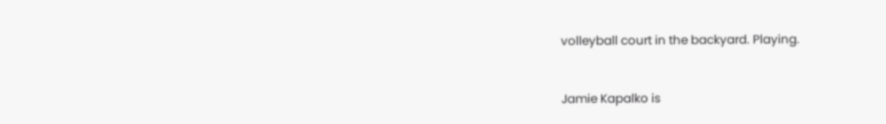volleyball court in the backyard. Playing.


Jamie Kapalko is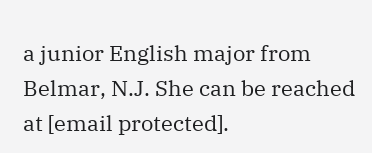a junior English major from Belmar, N.J. She can be reached at [email protected].